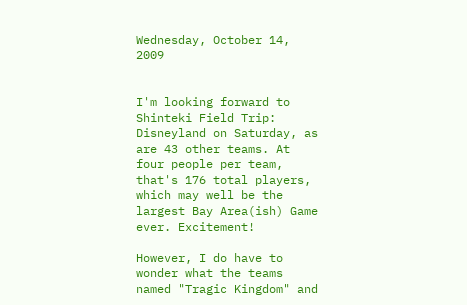Wednesday, October 14, 2009


I'm looking forward to Shinteki Field Trip: Disneyland on Saturday, as are 43 other teams. At four people per team, that's 176 total players, which may well be the largest Bay Area(ish) Game ever. Excitement!

However, I do have to wonder what the teams named "Tragic Kingdom" and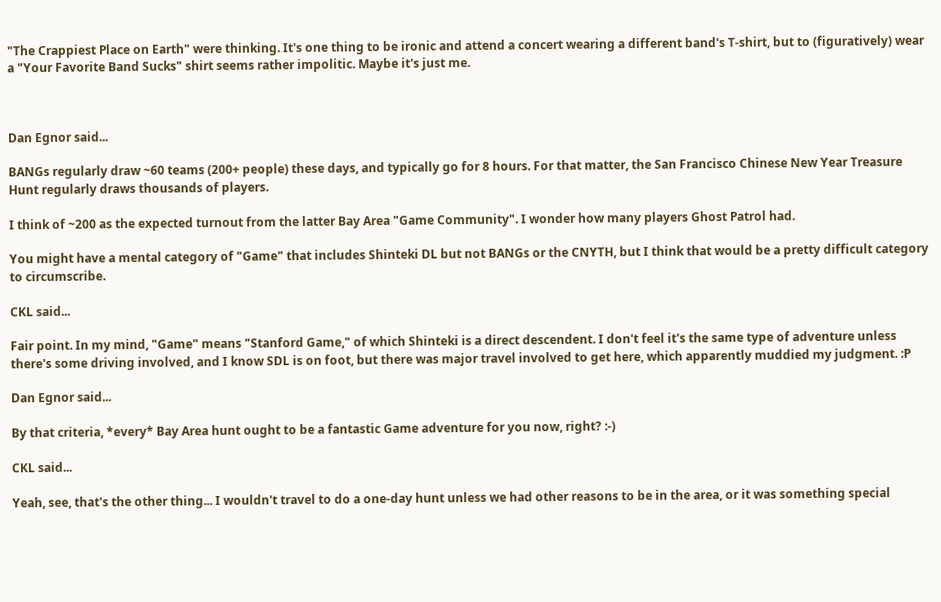"The Crappiest Place on Earth" were thinking. It's one thing to be ironic and attend a concert wearing a different band's T-shirt, but to (figuratively) wear a "Your Favorite Band Sucks" shirt seems rather impolitic. Maybe it's just me.



Dan Egnor said...

BANGs regularly draw ~60 teams (200+ people) these days, and typically go for 8 hours. For that matter, the San Francisco Chinese New Year Treasure Hunt regularly draws thousands of players.

I think of ~200 as the expected turnout from the latter Bay Area "Game Community". I wonder how many players Ghost Patrol had.

You might have a mental category of "Game" that includes Shinteki DL but not BANGs or the CNYTH, but I think that would be a pretty difficult category to circumscribe.

CKL said...

Fair point. In my mind, "Game" means "Stanford Game," of which Shinteki is a direct descendent. I don't feel it's the same type of adventure unless there's some driving involved, and I know SDL is on foot, but there was major travel involved to get here, which apparently muddied my judgment. :P

Dan Egnor said...

By that criteria, *every* Bay Area hunt ought to be a fantastic Game adventure for you now, right? :-)

CKL said...

Yeah, see, that's the other thing... I wouldn't travel to do a one-day hunt unless we had other reasons to be in the area, or it was something special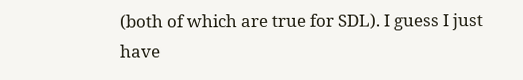(both of which are true for SDL). I guess I just have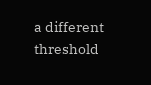a different threshold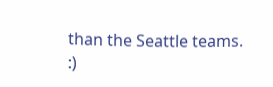than the Seattle teams. :)